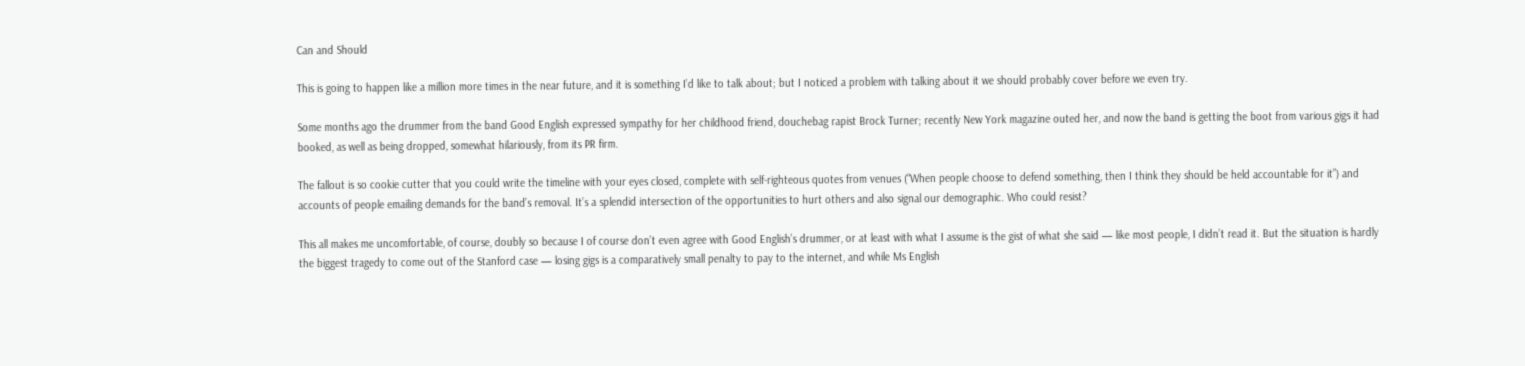Can and Should

This is going to happen like a million more times in the near future, and it is something I’d like to talk about; but I noticed a problem with talking about it we should probably cover before we even try.

Some months ago the drummer from the band Good English expressed sympathy for her childhood friend, douchebag rapist Brock Turner; recently New York magazine outed her, and now the band is getting the boot from various gigs it had booked, as well as being dropped, somewhat hilariously, from its PR firm.

The fallout is so cookie cutter that you could write the timeline with your eyes closed, complete with self-righteous quotes from venues (“When people choose to defend something, then I think they should be held accountable for it”) and accounts of people emailing demands for the band’s removal. It’s a splendid intersection of the opportunities to hurt others and also signal our demographic. Who could resist?

This all makes me uncomfortable, of course, doubly so because I of course don’t even agree with Good English’s drummer, or at least with what I assume is the gist of what she said — like most people, I didn’t read it. But the situation is hardly the biggest tragedy to come out of the Stanford case — losing gigs is a comparatively small penalty to pay to the internet, and while Ms English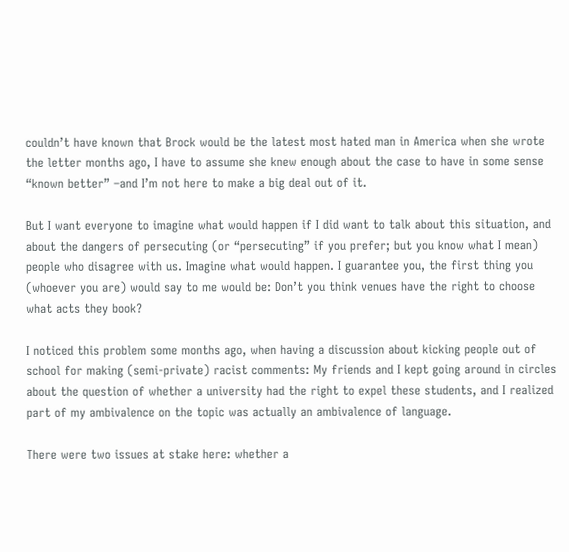couldn’t have known that Brock would be the latest most hated man in America when she wrote the letter months ago, I have to assume she knew enough about the case to have in some sense “known better” –and I’m not here to make a big deal out of it.

But I want everyone to imagine what would happen if I did want to talk about this situation, and about the dangers of persecuting (or “persecuting” if you prefer; but you know what I mean) people who disagree with us. Imagine what would happen. I guarantee you, the first thing you (whoever you are) would say to me would be: Don’t you think venues have the right to choose what acts they book?

I noticed this problem some months ago, when having a discussion about kicking people out of school for making (semi-private) racist comments: My friends and I kept going around in circles about the question of whether a university had the right to expel these students, and I realized part of my ambivalence on the topic was actually an ambivalence of language.

There were two issues at stake here: whether a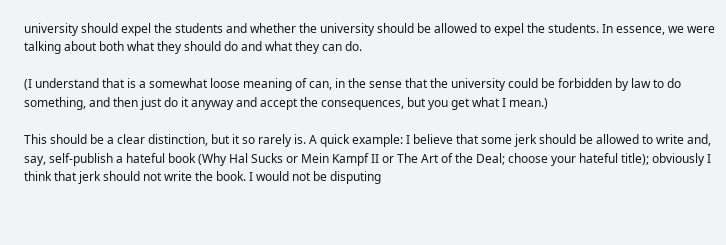university should expel the students and whether the university should be allowed to expel the students. In essence, we were talking about both what they should do and what they can do.

(I understand that is a somewhat loose meaning of can, in the sense that the university could be forbidden by law to do something, and then just do it anyway and accept the consequences, but you get what I mean.)

This should be a clear distinction, but it so rarely is. A quick example: I believe that some jerk should be allowed to write and, say, self-publish a hateful book (Why Hal Sucks or Mein Kampf II or The Art of the Deal; choose your hateful title); obviously I think that jerk should not write the book. I would not be disputing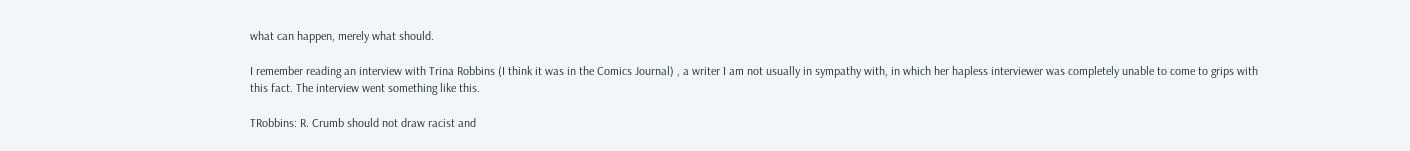what can happen, merely what should.

I remember reading an interview with Trina Robbins (I think it was in the Comics Journal) , a writer I am not usually in sympathy with, in which her hapless interviewer was completely unable to come to grips with this fact. The interview went something like this.

TRobbins: R. Crumb should not draw racist and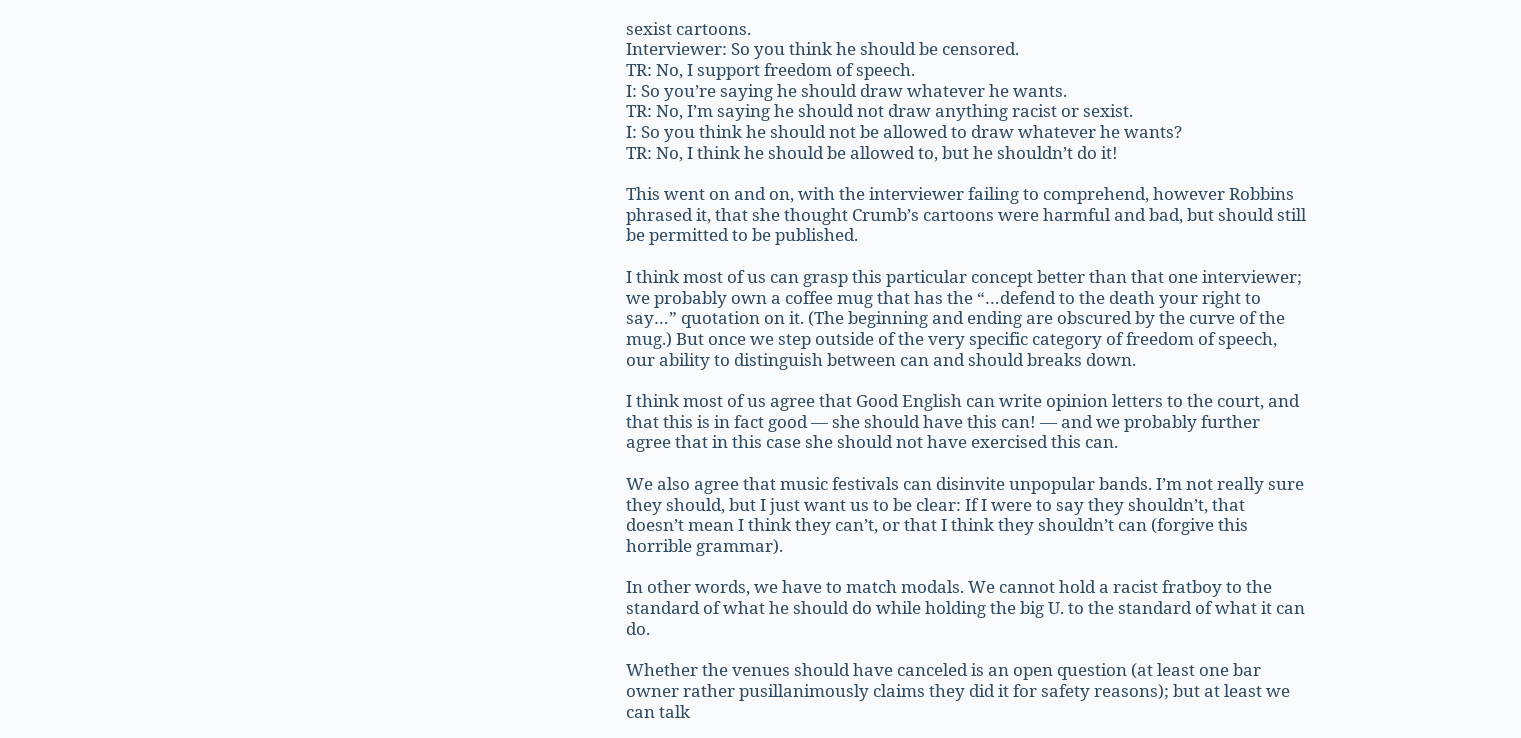sexist cartoons.
Interviewer: So you think he should be censored.
TR: No, I support freedom of speech.
I: So you’re saying he should draw whatever he wants.
TR: No, I’m saying he should not draw anything racist or sexist.
I: So you think he should not be allowed to draw whatever he wants?
TR: No, I think he should be allowed to, but he shouldn’t do it!

This went on and on, with the interviewer failing to comprehend, however Robbins phrased it, that she thought Crumb’s cartoons were harmful and bad, but should still be permitted to be published.

I think most of us can grasp this particular concept better than that one interviewer; we probably own a coffee mug that has the “…defend to the death your right to say…” quotation on it. (The beginning and ending are obscured by the curve of the mug.) But once we step outside of the very specific category of freedom of speech, our ability to distinguish between can and should breaks down.

I think most of us agree that Good English can write opinion letters to the court, and that this is in fact good — she should have this can! — and we probably further agree that in this case she should not have exercised this can.

We also agree that music festivals can disinvite unpopular bands. I’m not really sure they should, but I just want us to be clear: If I were to say they shouldn’t, that doesn’t mean I think they can’t, or that I think they shouldn’t can (forgive this horrible grammar).

In other words, we have to match modals. We cannot hold a racist fratboy to the standard of what he should do while holding the big U. to the standard of what it can do.

Whether the venues should have canceled is an open question (at least one bar owner rather pusillanimously claims they did it for safety reasons); but at least we can talk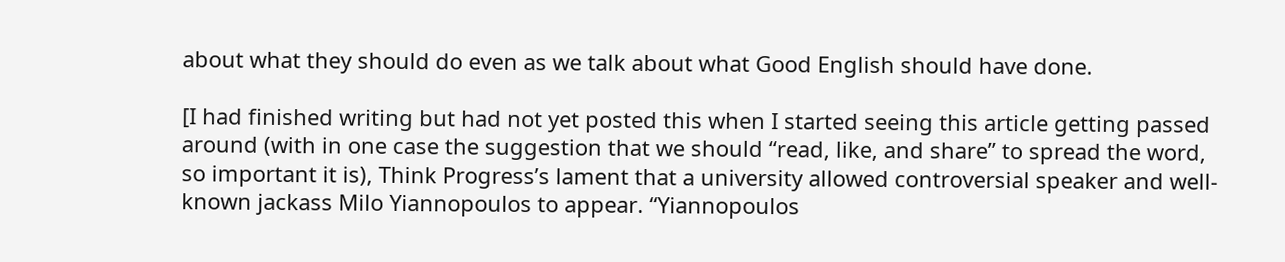about what they should do even as we talk about what Good English should have done.

[I had finished writing but had not yet posted this when I started seeing this article getting passed around (with in one case the suggestion that we should “read, like, and share” to spread the word, so important it is), Think Progress’s lament that a university allowed controversial speaker and well-known jackass Milo Yiannopoulos to appear. “Yiannopoulos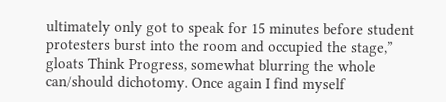ultimately only got to speak for 15 minutes before student protesters burst into the room and occupied the stage,” gloats Think Progress, somewhat blurring the whole can/should dichotomy. Once again I find myself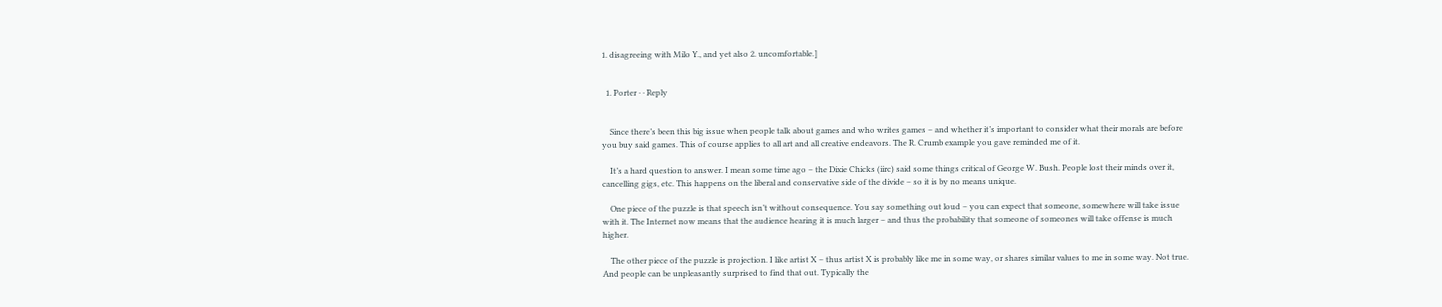1. disagreeing with Milo Y., and yet also 2. uncomfortable.]


  1. Porter · · Reply


    Since there’s been this big issue when people talk about games and who writes games – and whether it’s important to consider what their morals are before you buy said games. This of course applies to all art and all creative endeavors. The R. Crumb example you gave reminded me of it.

    It’s a hard question to answer. I mean some time ago – the Dixie Chicks (iirc) said some things critical of George W. Bush. People lost their minds over it, cancelling gigs, etc. This happens on the liberal and conservative side of the divide – so it is by no means unique.

    One piece of the puzzle is that speech isn’t without consequence. You say something out loud – you can expect that someone, somewhere will take issue with it. The Internet now means that the audience hearing it is much larger – and thus the probability that someone of someones will take offense is much higher.

    The other piece of the puzzle is projection. I like artist X – thus artist X is probably like me in some way, or shares similar values to me in some way. Not true. And people can be unpleasantly surprised to find that out. Typically the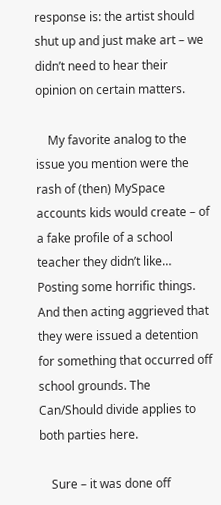response is: the artist should shut up and just make art – we didn’t need to hear their opinion on certain matters.

    My favorite analog to the issue you mention were the rash of (then) MySpace accounts kids would create – of a fake profile of a school teacher they didn’t like… Posting some horrific things. And then acting aggrieved that they were issued a detention for something that occurred off school grounds. The Can/Should divide applies to both parties here.

    Sure – it was done off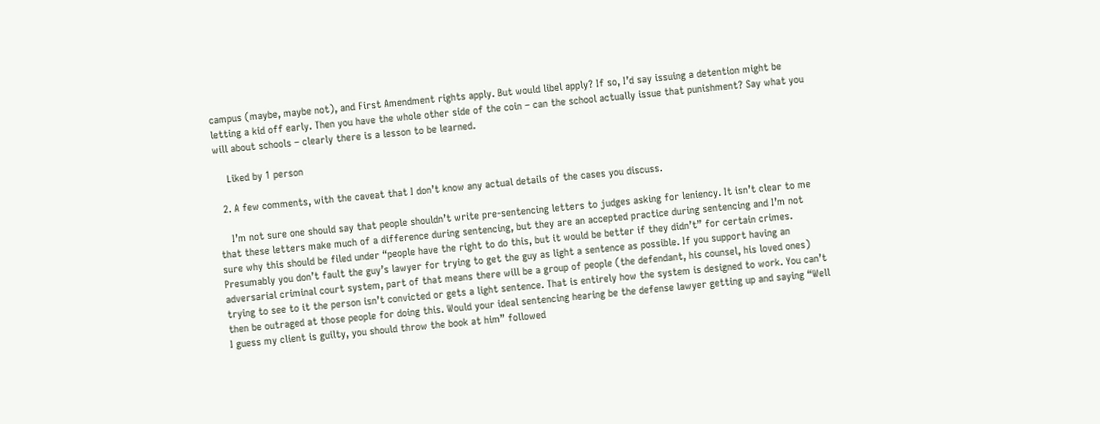campus (maybe, maybe not), and First Amendment rights apply. But would libel apply? If so, I’d say issuing a detention might be letting a kid off early. Then you have the whole other side of the coin – can the school actually issue that punishment? Say what you will about schools – clearly there is a lesson to be learned.

    Liked by 1 person

  2. A few comments, with the caveat that I don’t know any actual details of the cases you discuss.

    I’m not sure one should say that people shouldn’t write pre-sentencing letters to judges asking for leniency. It isn’t clear to me that these letters make much of a difference during sentencing, but they are an accepted practice during sentencing and I’m not sure why this should be filed under “people have the right to do this, but it would be better if they didn’t” for certain crimes. Presumably you don’t fault the guy’s lawyer for trying to get the guy as light a sentence as possible. If you support having an adversarial criminal court system, part of that means there will be a group of people (the defendant, his counsel, his loved ones) trying to see to it the person isn’t convicted or gets a light sentence. That is entirely how the system is designed to work. You can’t then be outraged at those people for doing this. Would your ideal sentencing hearing be the defense lawyer getting up and saying “Well I guess my client is guilty, you should throw the book at him” followed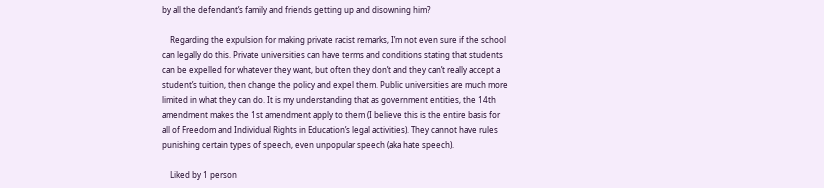by all the defendant’s family and friends getting up and disowning him?

    Regarding the expulsion for making private racist remarks, I’m not even sure if the school can legally do this. Private universities can have terms and conditions stating that students can be expelled for whatever they want, but often they don’t and they can’t really accept a student’s tuition, then change the policy and expel them. Public universities are much more limited in what they can do. It is my understanding that as government entities, the 14th amendment makes the 1st amendment apply to them (I believe this is the entire basis for all of Freedom and Individual Rights in Education’s legal activities). They cannot have rules punishing certain types of speech, even unpopular speech (aka hate speech).

    Liked by 1 person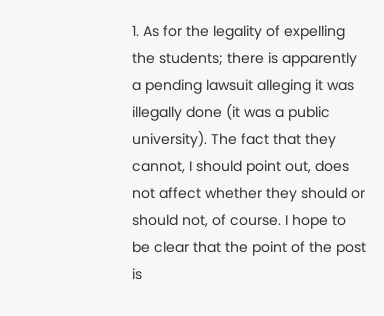1. As for the legality of expelling the students; there is apparently a pending lawsuit alleging it was illegally done (it was a public university). The fact that they cannot, I should point out, does not affect whether they should or should not, of course. I hope to be clear that the point of the post is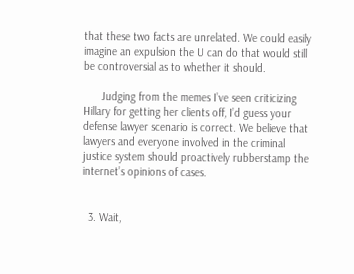that these two facts are unrelated. We could easily imagine an expulsion the U can do that would still be controversial as to whether it should.

      Judging from the memes I’ve seen criticizing Hillary for getting her clients off, I’d guess your defense lawyer scenario is correct. We believe that lawyers and everyone involved in the criminal justice system should proactively rubberstamp the internet’s opinions of cases.


  3. Wait,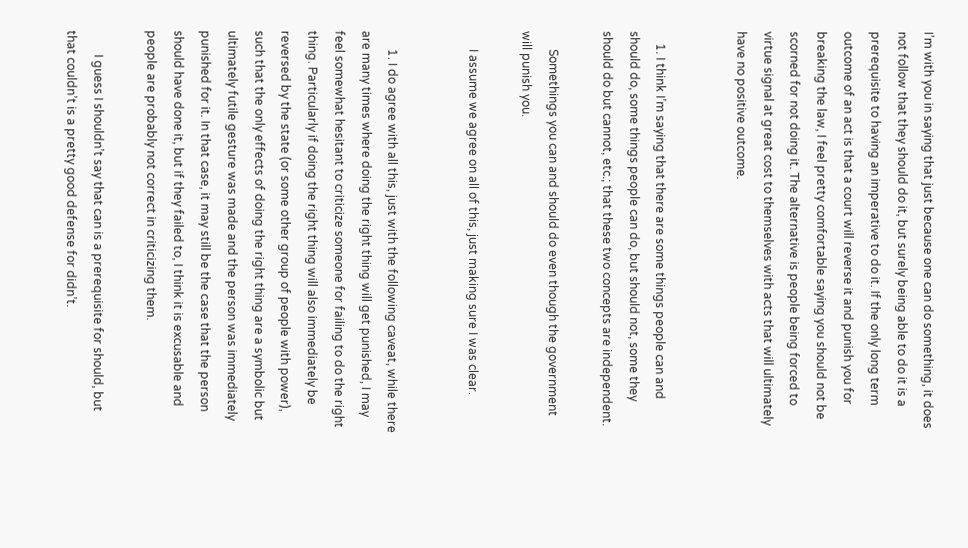I’m with you in saying that just because one can do something, it does not follow that they should do it, but surely being able to do it is a prerequisite to having an imperative to do it. If the only long term outcome of an act is that a court will reverse it and punish you for breaking the law, I feel pretty comfortable saying you should not be scorned for not doing it. The alternative is people being forced to virtue signal at great cost to themselves with acts that will ultimately have no positive outcome.


    1. I think I’m saying that there are some things people can and should do, some things people can do, but should not, some they should do but cannot, etc.; that these two concepts are independent.

      Somethings you can and should do even though the government will punish you.

      I assume we agree on all of this, just making sure I was clear.


      1. I do agree with all this, just with the following caveat, while there are many times where doing the right thing will get punished, I may feel somewhat hesitant to criticize someone for failing to do the right thing. Particularly if doing the right thing will also immediately be reversed by the state (or some other group of people with power), such that the only effects of doing the right thing are a symbolic but ultimately futile gesture was made and the person was immediately punished for it. In that case, it may still be the case that the person should have done it, but if they failed to, I think it is excusable and people are probably not correct in criticizing them.

        I guess I shouldn’t say that can is a prerequisite for should, but that couldn’t is a pretty good defense for didn’t.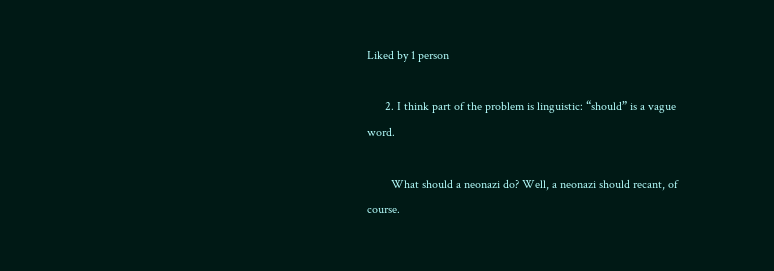Liked by 1 person

      2. I think part of the problem is linguistic: “should” is a vague word.

        What should a neonazi do? Well, a neonazi should recant, of course.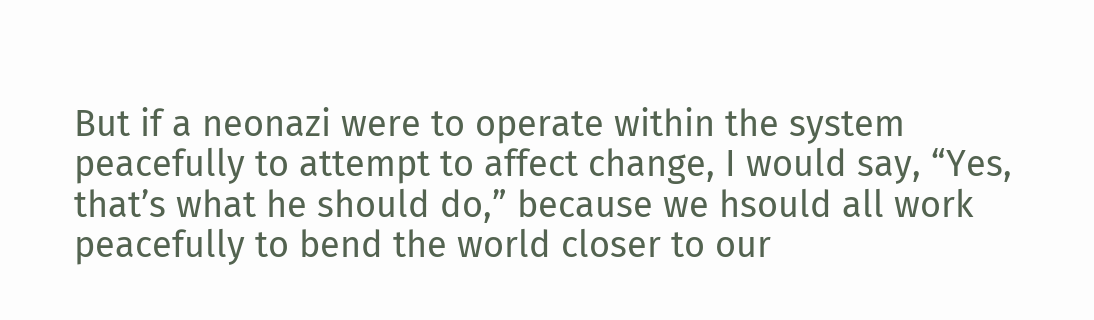But if a neonazi were to operate within the system peacefully to attempt to affect change, I would say, “Yes, that’s what he should do,” because we hsould all work peacefully to bend the world closer to our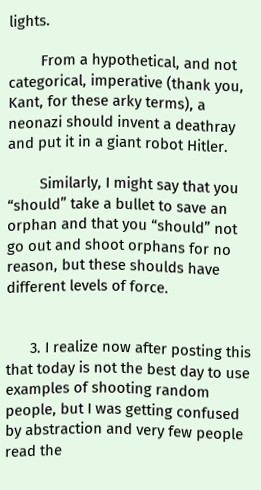lights.

        From a hypothetical, and not categorical, imperative (thank you, Kant, for these arky terms), a neonazi should invent a deathray and put it in a giant robot Hitler.

        Similarly, I might say that you “should” take a bullet to save an orphan and that you “should” not go out and shoot orphans for no reason, but these shoulds have different levels of force.


      3. I realize now after posting this that today is not the best day to use examples of shooting random people, but I was getting confused by abstraction and very few people read the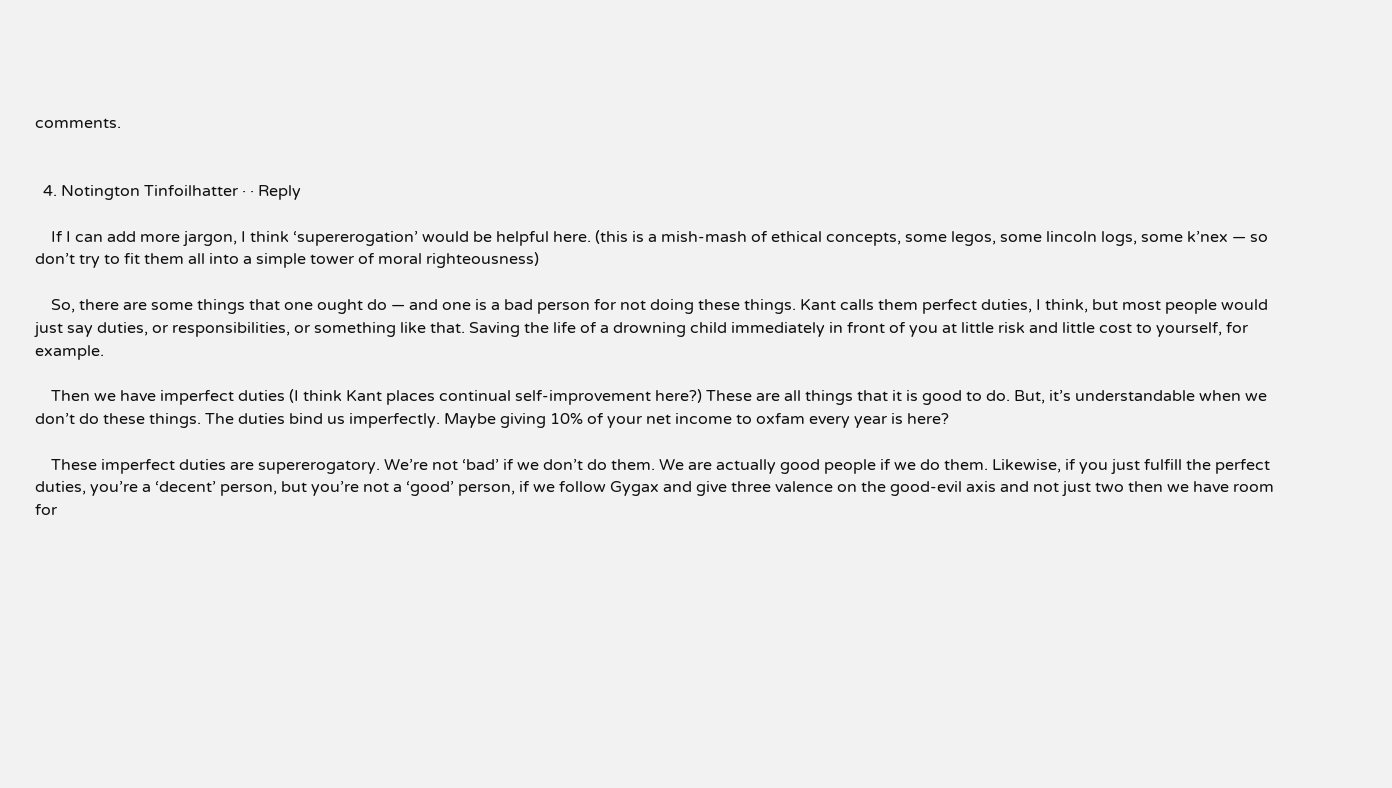comments.


  4. Notington Tinfoilhatter · · Reply

    If I can add more jargon, I think ‘supererogation’ would be helpful here. (this is a mish-mash of ethical concepts, some legos, some lincoln logs, some k’nex — so don’t try to fit them all into a simple tower of moral righteousness)

    So, there are some things that one ought do — and one is a bad person for not doing these things. Kant calls them perfect duties, I think, but most people would just say duties, or responsibilities, or something like that. Saving the life of a drowning child immediately in front of you at little risk and little cost to yourself, for example.

    Then we have imperfect duties (I think Kant places continual self-improvement here?) These are all things that it is good to do. But, it’s understandable when we don’t do these things. The duties bind us imperfectly. Maybe giving 10% of your net income to oxfam every year is here?

    These imperfect duties are supererogatory. We’re not ‘bad’ if we don’t do them. We are actually good people if we do them. Likewise, if you just fulfill the perfect duties, you’re a ‘decent’ person, but you’re not a ‘good’ person, if we follow Gygax and give three valence on the good-evil axis and not just two then we have room for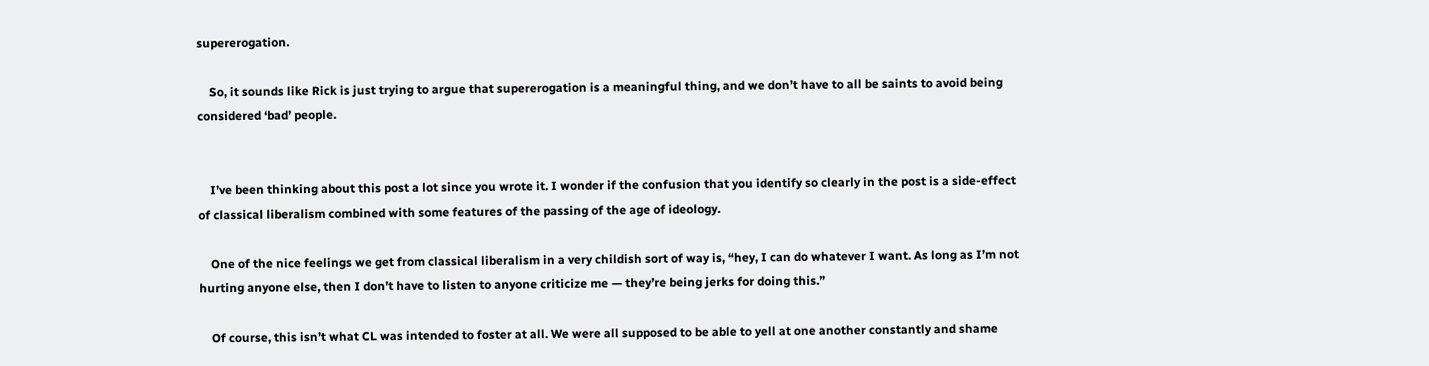supererogation.

    So, it sounds like Rick is just trying to argue that supererogation is a meaningful thing, and we don’t have to all be saints to avoid being considered ‘bad’ people.


    I’ve been thinking about this post a lot since you wrote it. I wonder if the confusion that you identify so clearly in the post is a side-effect of classical liberalism combined with some features of the passing of the age of ideology.

    One of the nice feelings we get from classical liberalism in a very childish sort of way is, “hey, I can do whatever I want. As long as I’m not hurting anyone else, then I don’t have to listen to anyone criticize me — they’re being jerks for doing this.”

    Of course, this isn’t what CL was intended to foster at all. We were all supposed to be able to yell at one another constantly and shame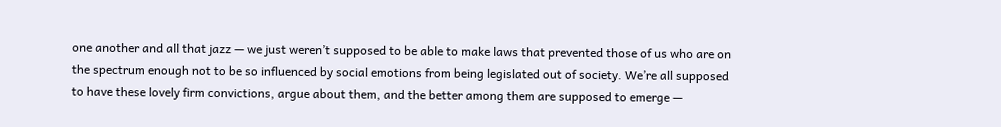one another and all that jazz — we just weren’t supposed to be able to make laws that prevented those of us who are on the spectrum enough not to be so influenced by social emotions from being legislated out of society. We’re all supposed to have these lovely firm convictions, argue about them, and the better among them are supposed to emerge —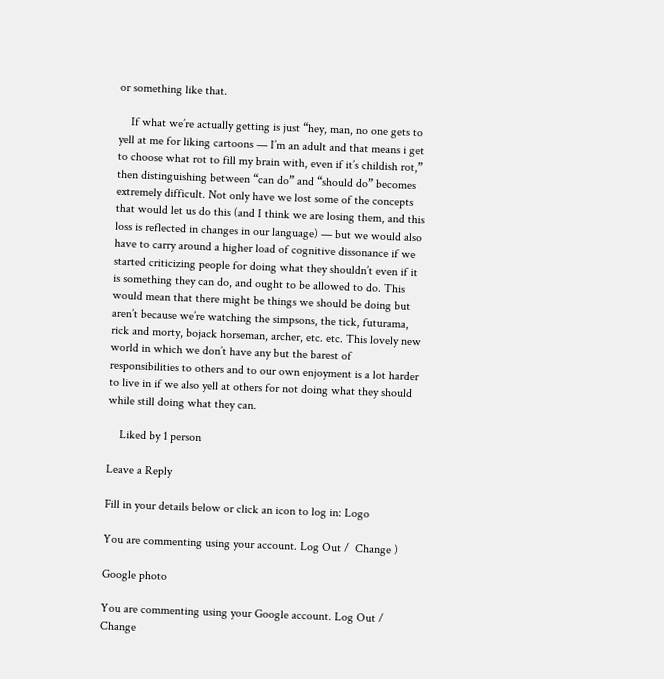or something like that.

    If what we’re actually getting is just “hey, man, no one gets to yell at me for liking cartoons — I’m an adult and that means i get to choose what rot to fill my brain with, even if it’s childish rot,” then distinguishing between “can do” and “should do” becomes extremely difficult. Not only have we lost some of the concepts that would let us do this (and I think we are losing them, and this loss is reflected in changes in our language) — but we would also have to carry around a higher load of cognitive dissonance if we started criticizing people for doing what they shouldn’t even if it is something they can do, and ought to be allowed to do. This would mean that there might be things we should be doing but aren’t because we’re watching the simpsons, the tick, futurama, rick and morty, bojack horseman, archer, etc. etc. This lovely new world in which we don’t have any but the barest of responsibilities to others and to our own enjoyment is a lot harder to live in if we also yell at others for not doing what they should while still doing what they can.

    Liked by 1 person

Leave a Reply

Fill in your details below or click an icon to log in: Logo

You are commenting using your account. Log Out /  Change )

Google photo

You are commenting using your Google account. Log Out /  Change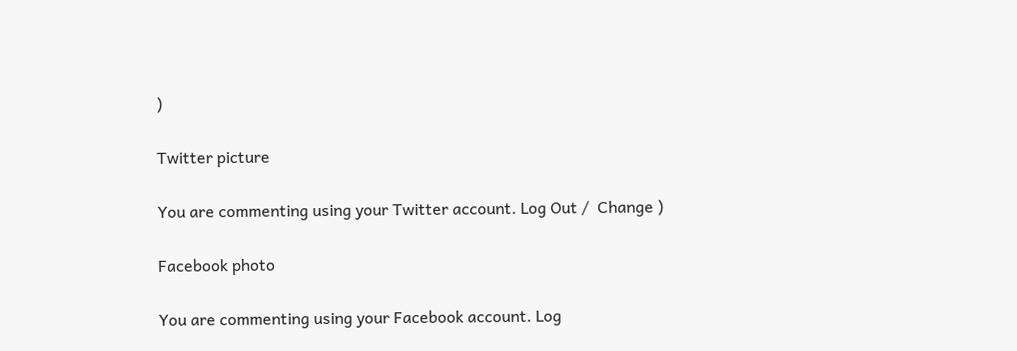)

Twitter picture

You are commenting using your Twitter account. Log Out /  Change )

Facebook photo

You are commenting using your Facebook account. Log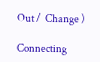Out /  Change )

Connecting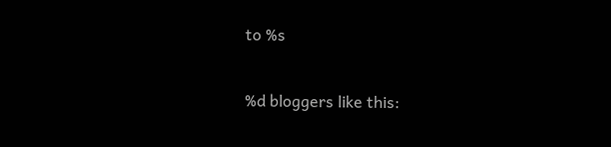to %s

%d bloggers like this: